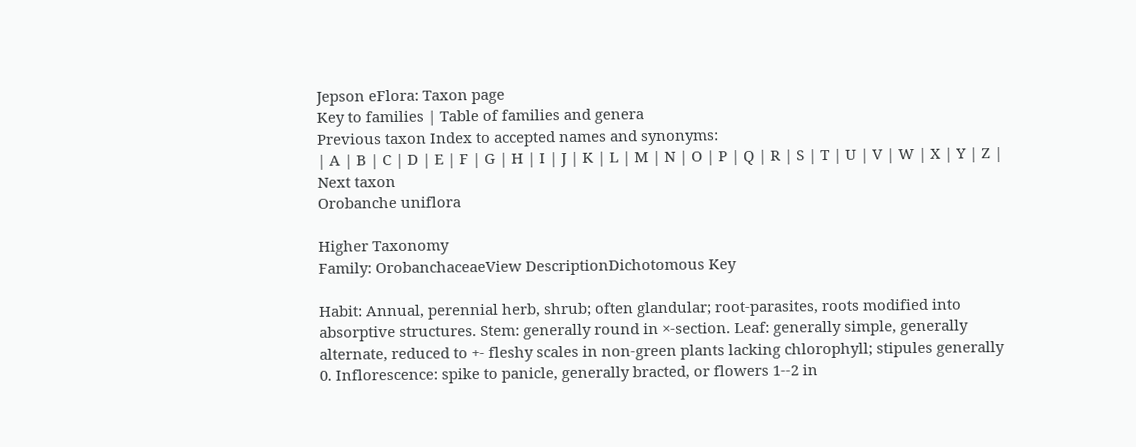Jepson eFlora: Taxon page
Key to families | Table of families and genera
Previous taxon Index to accepted names and synonyms:
| A | B | C | D | E | F | G | H | I | J | K | L | M | N | O | P | Q | R | S | T | U | V | W | X | Y | Z |
Next taxon
Orobanche uniflora

Higher Taxonomy
Family: OrobanchaceaeView DescriptionDichotomous Key

Habit: Annual, perennial herb, shrub; often glandular; root-parasites, roots modified into absorptive structures. Stem: generally round in ×-section. Leaf: generally simple, generally alternate, reduced to +- fleshy scales in non-green plants lacking chlorophyll; stipules generally 0. Inflorescence: spike to panicle, generally bracted, or flowers 1--2 in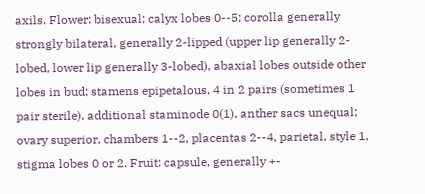axils. Flower: bisexual; calyx lobes 0--5; corolla generally strongly bilateral, generally 2-lipped (upper lip generally 2-lobed, lower lip generally 3-lobed), abaxial lobes outside other lobes in bud; stamens epipetalous, 4 in 2 pairs (sometimes 1 pair sterile), additional staminode 0(1), anther sacs unequal; ovary superior, chambers 1--2, placentas 2--4, parietal, style 1, stigma lobes 0 or 2. Fruit: capsule, generally +-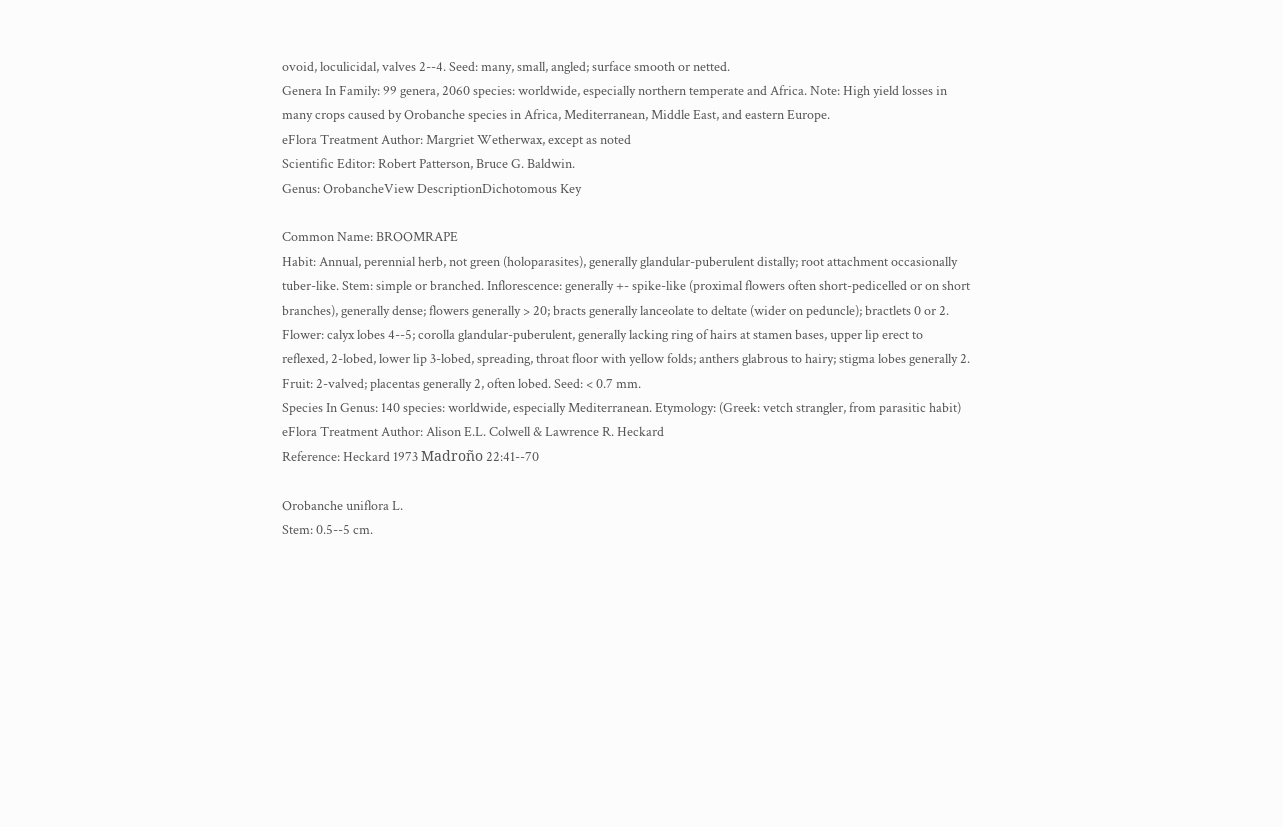ovoid, loculicidal, valves 2--4. Seed: many, small, angled; surface smooth or netted.
Genera In Family: 99 genera, 2060 species: worldwide, especially northern temperate and Africa. Note: High yield losses in many crops caused by Orobanche species in Africa, Mediterranean, Middle East, and eastern Europe.
eFlora Treatment Author: Margriet Wetherwax, except as noted
Scientific Editor: Robert Patterson, Bruce G. Baldwin.
Genus: OrobancheView DescriptionDichotomous Key

Common Name: BROOMRAPE
Habit: Annual, perennial herb, not green (holoparasites), generally glandular-puberulent distally; root attachment occasionally tuber-like. Stem: simple or branched. Inflorescence: generally +- spike-like (proximal flowers often short-pedicelled or on short branches), generally dense; flowers generally > 20; bracts generally lanceolate to deltate (wider on peduncle); bractlets 0 or 2. Flower: calyx lobes 4--5; corolla glandular-puberulent, generally lacking ring of hairs at stamen bases, upper lip erect to reflexed, 2-lobed, lower lip 3-lobed, spreading, throat floor with yellow folds; anthers glabrous to hairy; stigma lobes generally 2. Fruit: 2-valved; placentas generally 2, often lobed. Seed: < 0.7 mm.
Species In Genus: 140 species: worldwide, especially Mediterranean. Etymology: (Greek: vetch strangler, from parasitic habit)
eFlora Treatment Author: Alison E.L. Colwell & Lawrence R. Heckard
Reference: Heckard 1973 Madroño 22:41--70

Orobanche uniflora L.
Stem: 0.5--5 cm.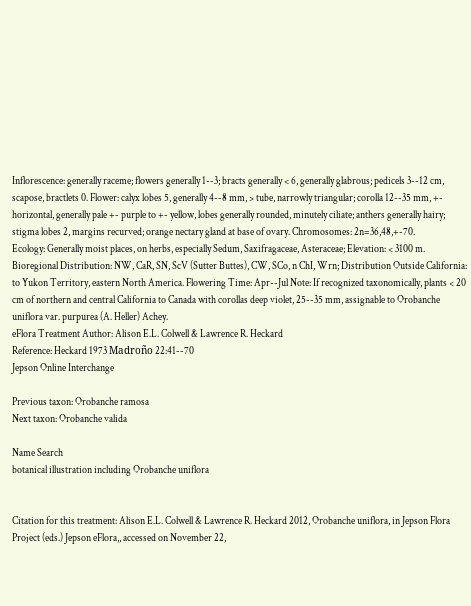Inflorescence: generally raceme; flowers generally 1--3; bracts generally < 6, generally glabrous; pedicels 3--12 cm, scapose, bractlets 0. Flower: calyx lobes 5, generally 4--8 mm, > tube, narrowly triangular; corolla 12--35 mm, +- horizontal, generally pale +- purple to +- yellow, lobes generally rounded, minutely ciliate; anthers generally hairy; stigma lobes 2, margins recurved; orange nectary gland at base of ovary. Chromosomes: 2n=36,48,+-70.
Ecology: Generally moist places, on herbs, especially Sedum, Saxifragaceae, Asteraceae; Elevation: < 3100 m. Bioregional Distribution: NW, CaR, SN, ScV (Sutter Buttes), CW, SCo, n ChI, Wrn; Distribution Outside California: to Yukon Territory, eastern North America. Flowering Time: Apr--Jul Note: If recognized taxonomically, plants < 20 cm of northern and central California to Canada with corollas deep violet, 25--35 mm, assignable to Orobanche uniflora var. purpurea (A. Heller) Achey.
eFlora Treatment Author: Alison E.L. Colwell & Lawrence R. Heckard
Reference: Heckard 1973 Madroño 22:41--70
Jepson Online Interchange

Previous taxon: Orobanche ramosa
Next taxon: Orobanche valida

Name Search
botanical illustration including Orobanche uniflora


Citation for this treatment: Alison E.L. Colwell & Lawrence R. Heckard 2012, Orobanche uniflora, in Jepson Flora Project (eds.) Jepson eFlora,, accessed on November 22,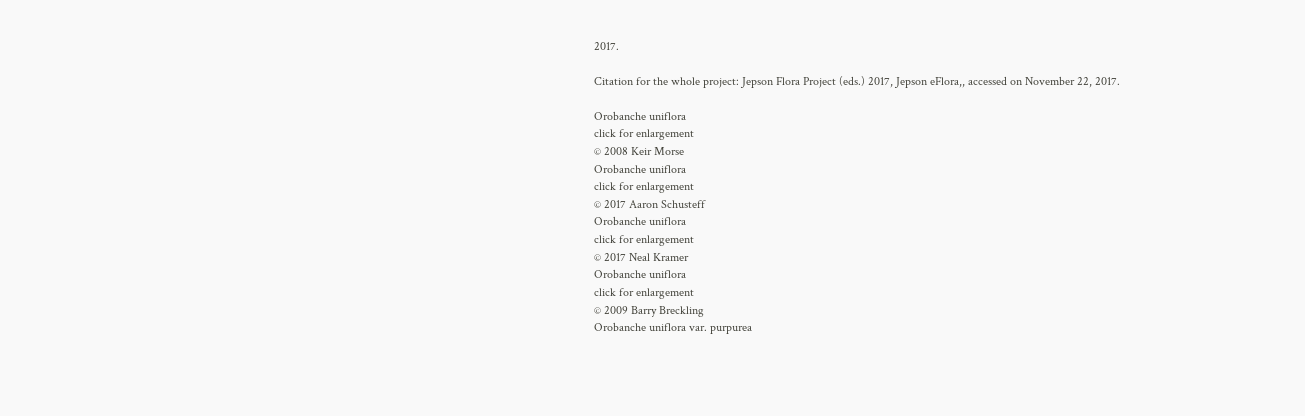2017.

Citation for the whole project: Jepson Flora Project (eds.) 2017, Jepson eFlora,, accessed on November 22, 2017.

Orobanche uniflora
click for enlargement
© 2008 Keir Morse
Orobanche uniflora
click for enlargement
© 2017 Aaron Schusteff
Orobanche uniflora
click for enlargement
© 2017 Neal Kramer
Orobanche uniflora
click for enlargement
© 2009 Barry Breckling
Orobanche uniflora var. purpurea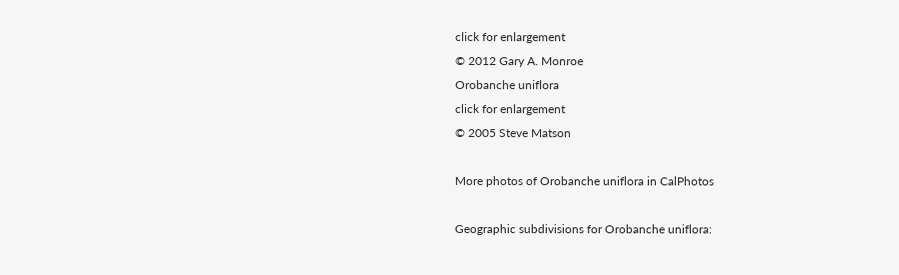click for enlargement
© 2012 Gary A. Monroe
Orobanche uniflora
click for enlargement
© 2005 Steve Matson

More photos of Orobanche uniflora in CalPhotos

Geographic subdivisions for Orobanche uniflora: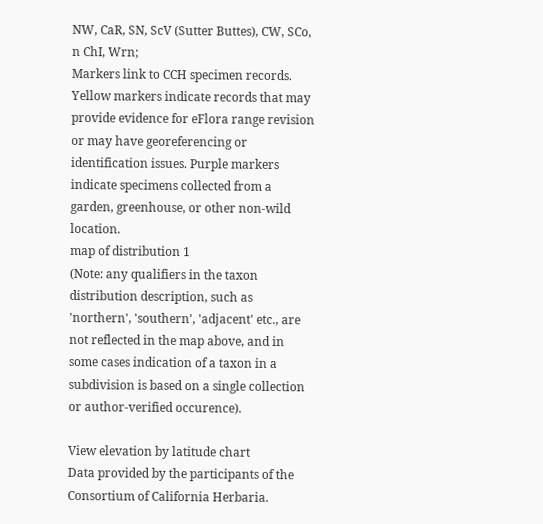NW, CaR, SN, ScV (Sutter Buttes), CW, SCo, n ChI, Wrn;
Markers link to CCH specimen records. Yellow markers indicate records that may provide evidence for eFlora range revision or may have georeferencing or identification issues. Purple markers indicate specimens collected from a garden, greenhouse, or other non-wild location.
map of distribution 1
(Note: any qualifiers in the taxon distribution description, such as 'northern', 'southern', 'adjacent' etc., are not reflected in the map above, and in some cases indication of a taxon in a subdivision is based on a single collection or author-verified occurence).

View elevation by latitude chart
Data provided by the participants of the Consortium of California Herbaria.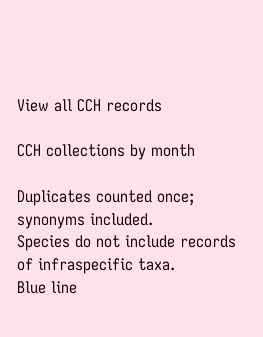View all CCH records

CCH collections by month

Duplicates counted once; synonyms included.
Species do not include records of infraspecific taxa.
Blue line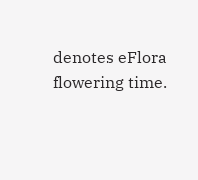denotes eFlora flowering time.